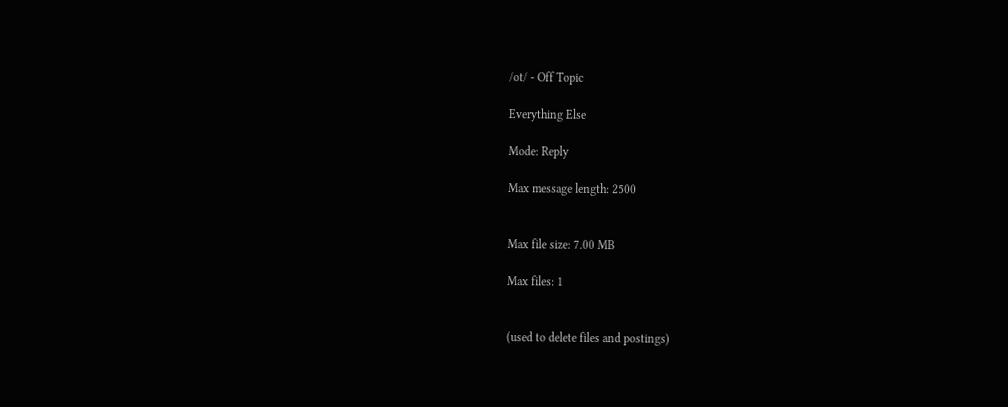/ot/ - Off Topic

Everything Else

Mode: Reply

Max message length: 2500


Max file size: 7.00 MB

Max files: 1


(used to delete files and postings)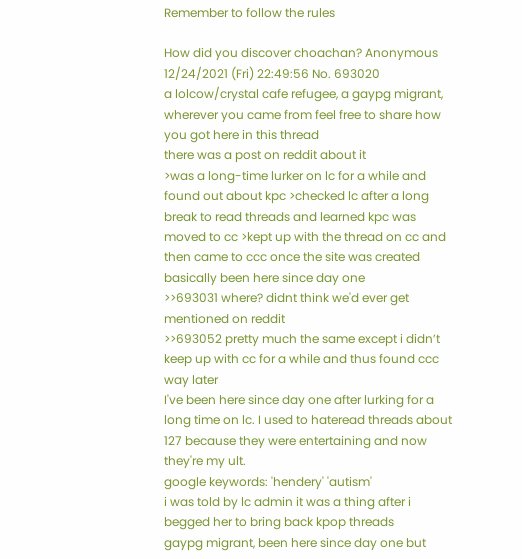Remember to follow the rules

How did you discover choachan? Anonymous 12/24/2021 (Fri) 22:49:56 No. 693020
a lolcow/crystal cafe refugee, a gaypg migrant, wherever you came from feel free to share how you got here in this thread
there was a post on reddit about it
>was a long-time lurker on lc for a while and found out about kpc >checked lc after a long break to read threads and learned kpc was moved to cc >kept up with the thread on cc and then came to ccc once the site was created basically been here since day one
>>693031 where? didnt think we'd ever get mentioned on reddit
>>693052 pretty much the same except i didn’t keep up with cc for a while and thus found ccc way later
I've been here since day one after lurking for a long time on lc. I used to hateread threads about 127 because they were entertaining and now they're my ult.
google keywords: 'hendery' 'autism'
i was told by lc admin it was a thing after i begged her to bring back kpop threads
gaypg migrant, been here since day one but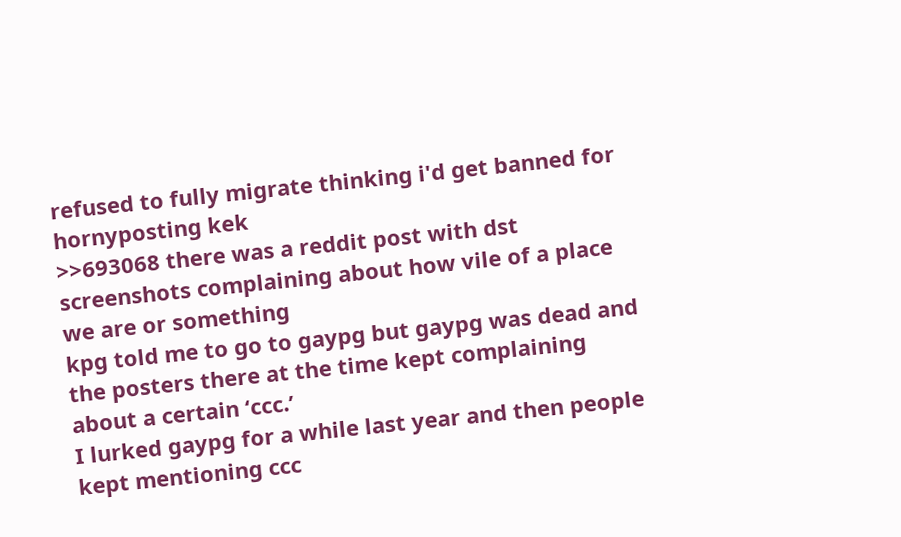refused to fully migrate thinking i'd get banned for hornyposting kek
>>693068 there was a reddit post with dst screenshots complaining about how vile of a place we are or something
kpg told me to go to gaypg but gaypg was dead and the posters there at the time kept complaining about a certain ‘ccc.’
I lurked gaypg for a while last year and then people kept mentioning ccc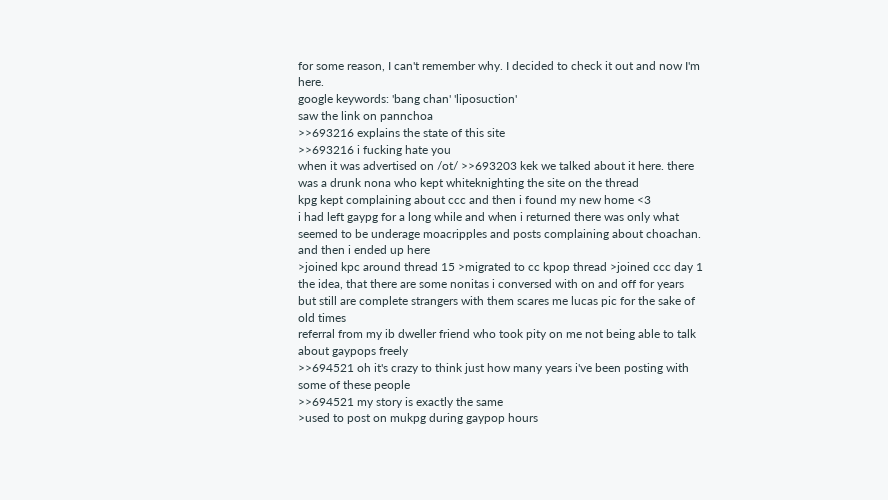for some reason, I can't remember why. I decided to check it out and now I'm here.
google keywords: 'bang chan' 'liposuction'
saw the link on pannchoa
>>693216 explains the state of this site
>>693216 i fucking hate you
when it was advertised on /ot/ >>693203 kek we talked about it here. there was a drunk nona who kept whiteknighting the site on the thread
kpg kept complaining about ccc and then i found my new home <3
i had left gaypg for a long while and when i returned there was only what seemed to be underage moacripples and posts complaining about choachan. and then i ended up here
>joined kpc around thread 15 >migrated to cc kpop thread >joined ccc day 1 the idea, that there are some nonitas i conversed with on and off for years but still are complete strangers with them scares me lucas pic for the sake of old times
referral from my ib dweller friend who took pity on me not being able to talk about gaypops freely
>>694521 oh it's crazy to think just how many years i've been posting with some of these people
>>694521 my story is exactly the same
>used to post on mukpg during gaypop hours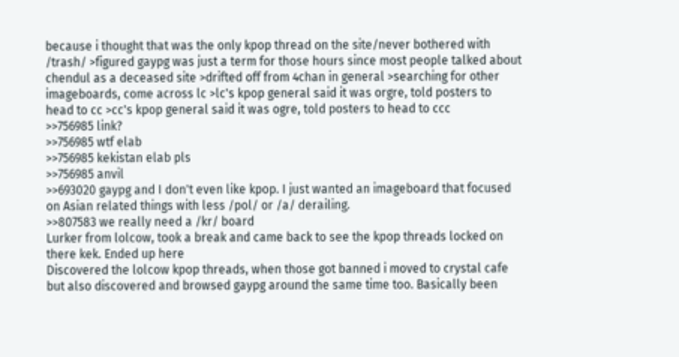because i thought that was the only kpop thread on the site/never bothered with /trash/ >figured gaypg was just a term for those hours since most people talked about chendul as a deceased site >drifted off from 4chan in general >searching for other imageboards, come across lc >lc's kpop general said it was orgre, told posters to head to cc >cc's kpop general said it was ogre, told posters to head to ccc
>>756985 link?
>>756985 wtf elab
>>756985 kekistan elab pls
>>756985 anvil
>>693020 gaypg and I don't even like kpop. I just wanted an imageboard that focused on Asian related things with less /pol/ or /a/ derailing.
>>807583 we really need a /kr/ board
Lurker from lolcow, took a break and came back to see the kpop threads locked on there kek. Ended up here
Discovered the lolcow kpop threads, when those got banned i moved to crystal cafe but also discovered and browsed gaypg around the same time too. Basically been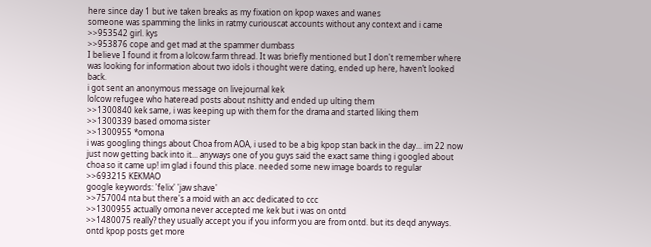here since day 1 but ive taken breaks as my fixation on kpop waxes and wanes
someone was spamming the links in ratmy curiouscat accounts without any context and i came
>>953542 girl. kys
>>953876 cope and get mad at the spammer dumbass
I believe I found it from a lolcow.farm thread. It was briefly mentioned but I don't remember where
was looking for information about two idols i thought were dating, ended up here, haven’t looked back.
i got sent an anonymous message on livejournal kek
lolcow refugee who hateread posts about nshitty and ended up ulting them
>>1300840 kek same, i was keeping up with them for the drama and started liking them
>>1300339 based omoma sister
>>1300955 *omona
i was googling things about Choa from AOA, i used to be a big kpop stan back in the day... im 22 now just now getting back into it... anyways one of you guys said the exact same thing i googled about choa so it came up! im glad i found this place. needed some new image boards to regular
>>693215 KEKMAO
google keywords: 'felix' 'jaw shave'
>>757004 nta but there's a moid with an acc dedicated to ccc
>>1300955 actually omona never accepted me kek but i was on ontd
>>1480075 really? they usually accept you if you inform you are from ontd. but its deqd anyways. ontd kpop posts get more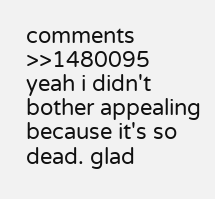comments
>>1480095 yeah i didn't bother appealing because it's so dead. glad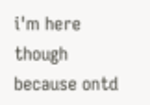i'm here though because ontd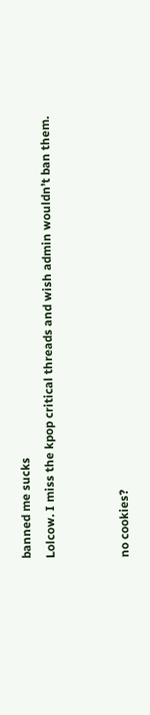banned me sucks
Lolcow. I miss the kpop critical threads and wish admin wouldn’t ban them.


no cookies?